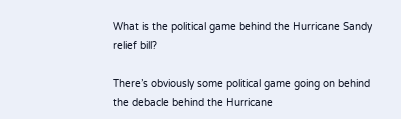What is the political game behind the Hurricane Sandy relief bill?

There’s obviously some political game going on behind the debacle behind the Hurricane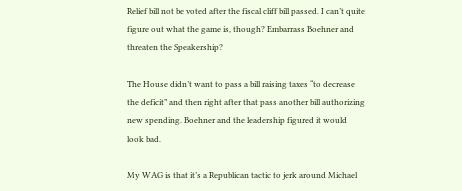Relief bill not be voted after the fiscal cliff bill passed. I can’t quite figure out what the game is, though? Embarrass Boehner and threaten the Speakership?

The House didn’t want to pass a bill raising taxes “to decrease the deficit” and then right after that pass another bill authorizing new spending. Boehner and the leadership figured it would look bad.

My WAG is that it’s a Republican tactic to jerk around Michael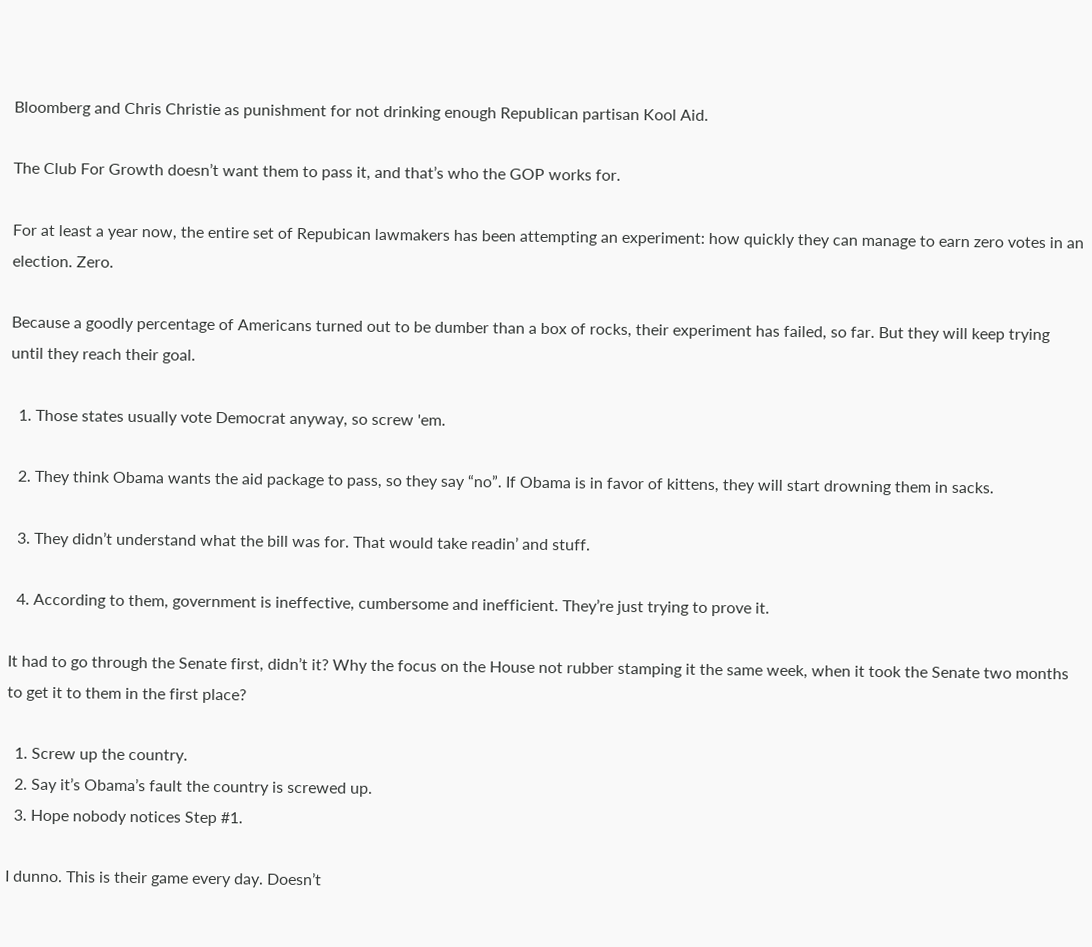Bloomberg and Chris Christie as punishment for not drinking enough Republican partisan Kool Aid.

The Club For Growth doesn’t want them to pass it, and that’s who the GOP works for.

For at least a year now, the entire set of Repubican lawmakers has been attempting an experiment: how quickly they can manage to earn zero votes in an election. Zero.

Because a goodly percentage of Americans turned out to be dumber than a box of rocks, their experiment has failed, so far. But they will keep trying until they reach their goal.

  1. Those states usually vote Democrat anyway, so screw 'em.

  2. They think Obama wants the aid package to pass, so they say “no”. If Obama is in favor of kittens, they will start drowning them in sacks.

  3. They didn’t understand what the bill was for. That would take readin’ and stuff.

  4. According to them, government is ineffective, cumbersome and inefficient. They’re just trying to prove it.

It had to go through the Senate first, didn’t it? Why the focus on the House not rubber stamping it the same week, when it took the Senate two months to get it to them in the first place?

  1. Screw up the country.
  2. Say it’s Obama’s fault the country is screwed up.
  3. Hope nobody notices Step #1.

I dunno. This is their game every day. Doesn’t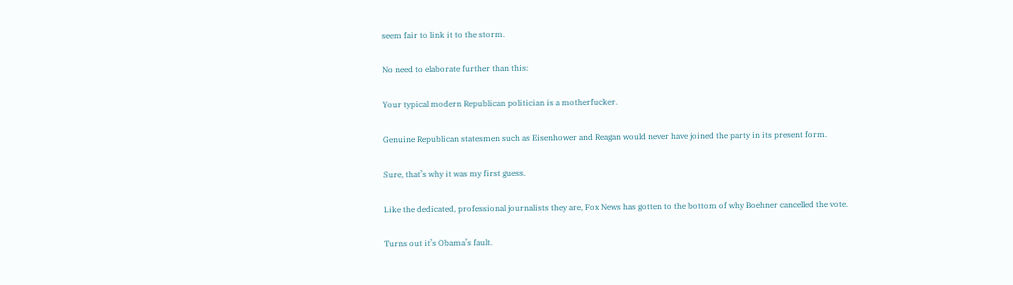seem fair to link it to the storm.

No need to elaborate further than this:

Your typical modern Republican politician is a motherfucker.

Genuine Republican statesmen such as Eisenhower and Reagan would never have joined the party in its present form.

Sure, that’s why it was my first guess.

Like the dedicated, professional journalists they are, Fox News has gotten to the bottom of why Boehner cancelled the vote.

Turns out it’s Obama’s fault.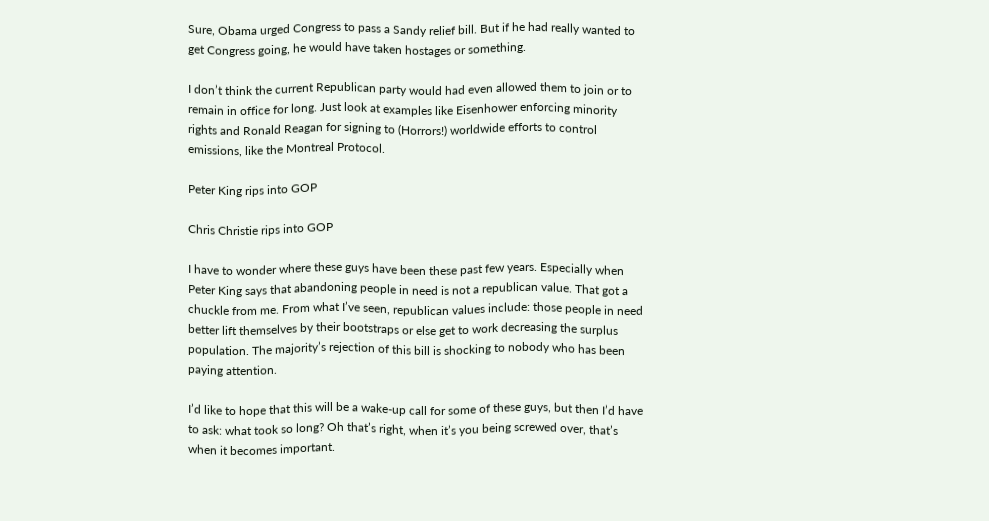Sure, Obama urged Congress to pass a Sandy relief bill. But if he had really wanted to get Congress going, he would have taken hostages or something.

I don’t think the current Republican party would had even allowed them to join or to remain in office for long. Just look at examples like Eisenhower enforcing minority rights and Ronald Reagan for signing to (Horrors!) worldwide efforts to control emissions, like the Montreal Protocol.

Peter King rips into GOP

Chris Christie rips into GOP

I have to wonder where these guys have been these past few years. Especially when Peter King says that abandoning people in need is not a republican value. That got a chuckle from me. From what I’ve seen, republican values include: those people in need better lift themselves by their bootstraps or else get to work decreasing the surplus population. The majority’s rejection of this bill is shocking to nobody who has been paying attention.

I’d like to hope that this will be a wake-up call for some of these guys, but then I’d have to ask: what took so long? Oh that’s right, when it’s you being screwed over, that’s when it becomes important.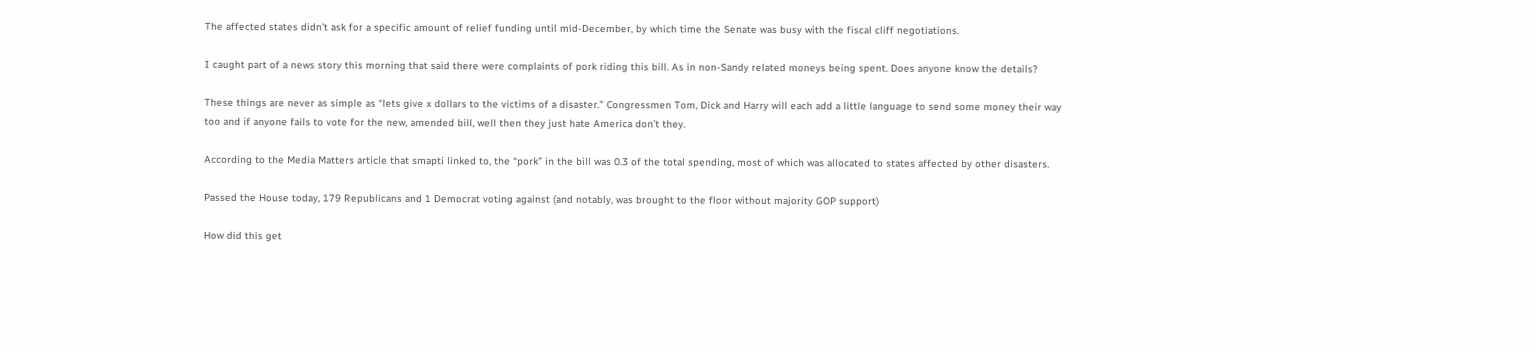The affected states didn’t ask for a specific amount of relief funding until mid-December, by which time the Senate was busy with the fiscal cliff negotiations.

I caught part of a news story this morning that said there were complaints of pork riding this bill. As in non-Sandy related moneys being spent. Does anyone know the details?

These things are never as simple as “lets give x dollars to the victims of a disaster.” Congressmen Tom, Dick and Harry will each add a little language to send some money their way too and if anyone fails to vote for the new, amended bill, well then they just hate America don’t they.

According to the Media Matters article that smapti linked to, the “pork” in the bill was 0.3 of the total spending, most of which was allocated to states affected by other disasters.

Passed the House today, 179 Republicans and 1 Democrat voting against (and notably, was brought to the floor without majority GOP support)

How did this get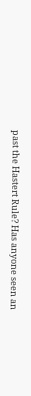past the Hastert Rule? Has anyone seen an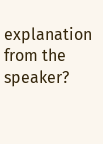explanation from the speaker?